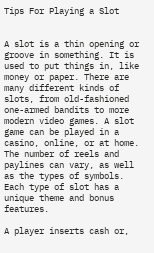Tips For Playing a Slot


A slot is a thin opening or groove in something. It is used to put things in, like money or paper. There are many different kinds of slots, from old-fashioned one-armed bandits to more modern video games. A slot game can be played in a casino, online, or at home. The number of reels and paylines can vary, as well as the types of symbols. Each type of slot has a unique theme and bonus features.

A player inserts cash or,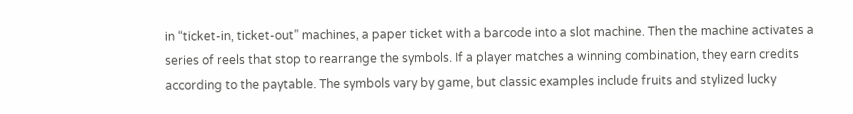in “ticket-in, ticket-out” machines, a paper ticket with a barcode into a slot machine. Then the machine activates a series of reels that stop to rearrange the symbols. If a player matches a winning combination, they earn credits according to the paytable. The symbols vary by game, but classic examples include fruits and stylized lucky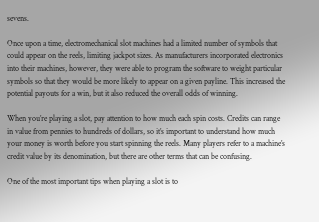sevens.

Once upon a time, electromechanical slot machines had a limited number of symbols that could appear on the reels, limiting jackpot sizes. As manufacturers incorporated electronics into their machines, however, they were able to program the software to weight particular symbols so that they would be more likely to appear on a given payline. This increased the potential payouts for a win, but it also reduced the overall odds of winning.

When you’re playing a slot, pay attention to how much each spin costs. Credits can range in value from pennies to hundreds of dollars, so it’s important to understand how much your money is worth before you start spinning the reels. Many players refer to a machine’s credit value by its denomination, but there are other terms that can be confusing.

One of the most important tips when playing a slot is to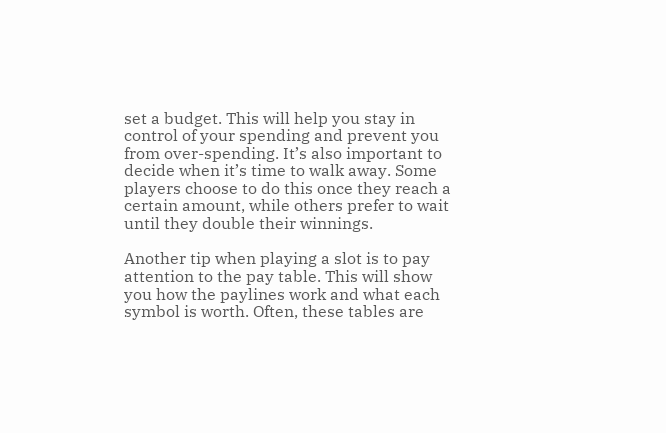set a budget. This will help you stay in control of your spending and prevent you from over-spending. It’s also important to decide when it’s time to walk away. Some players choose to do this once they reach a certain amount, while others prefer to wait until they double their winnings.

Another tip when playing a slot is to pay attention to the pay table. This will show you how the paylines work and what each symbol is worth. Often, these tables are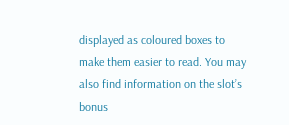displayed as coloured boxes to make them easier to read. You may also find information on the slot’s bonus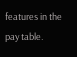features in the pay table.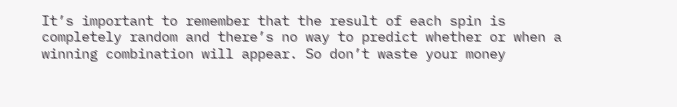It’s important to remember that the result of each spin is completely random and there’s no way to predict whether or when a winning combination will appear. So don’t waste your money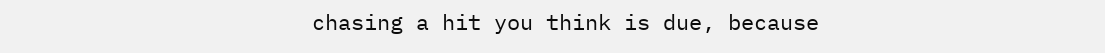chasing a hit you think is due, because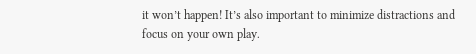it won’t happen! It’s also important to minimize distractions and focus on your own play.